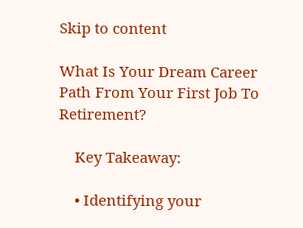Skip to content

What Is Your Dream Career Path From Your First Job To Retirement?

    Key Takeaway:

    • Identifying your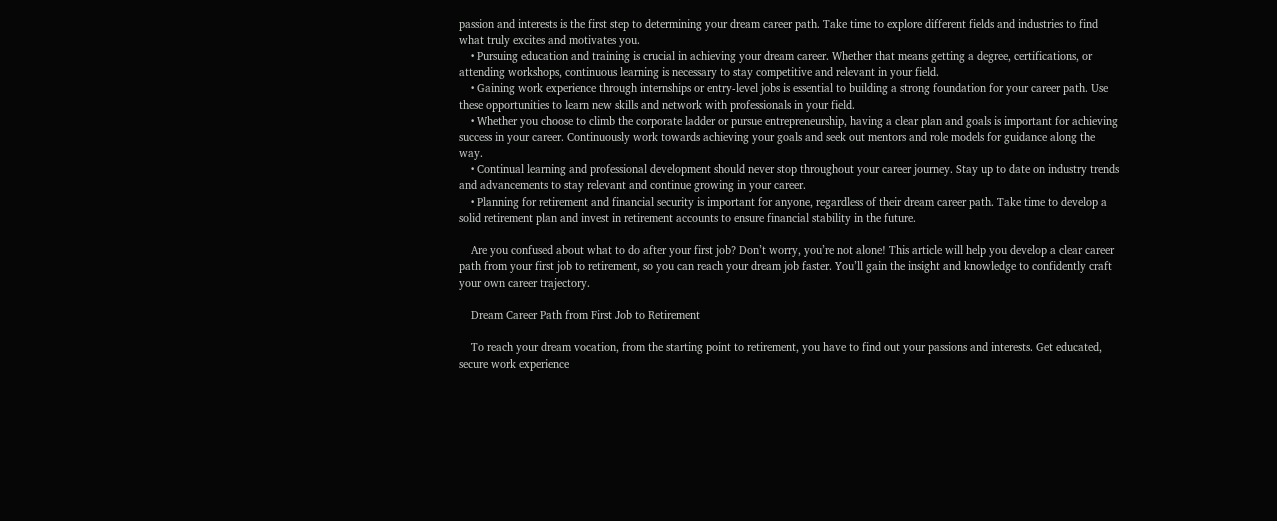passion and interests is the first step to determining your dream career path. Take time to explore different fields and industries to find what truly excites and motivates you.
    • Pursuing education and training is crucial in achieving your dream career. Whether that means getting a degree, certifications, or attending workshops, continuous learning is necessary to stay competitive and relevant in your field.
    • Gaining work experience through internships or entry-level jobs is essential to building a strong foundation for your career path. Use these opportunities to learn new skills and network with professionals in your field.
    • Whether you choose to climb the corporate ladder or pursue entrepreneurship, having a clear plan and goals is important for achieving success in your career. Continuously work towards achieving your goals and seek out mentors and role models for guidance along the way.
    • Continual learning and professional development should never stop throughout your career journey. Stay up to date on industry trends and advancements to stay relevant and continue growing in your career.
    • Planning for retirement and financial security is important for anyone, regardless of their dream career path. Take time to develop a solid retirement plan and invest in retirement accounts to ensure financial stability in the future.

    Are you confused about what to do after your first job? Don’t worry, you’re not alone! This article will help you develop a clear career path from your first job to retirement, so you can reach your dream job faster. You’ll gain the insight and knowledge to confidently craft your own career trajectory.

    Dream Career Path from First Job to Retirement

    To reach your dream vocation, from the starting point to retirement, you have to find out your passions and interests. Get educated, secure work experience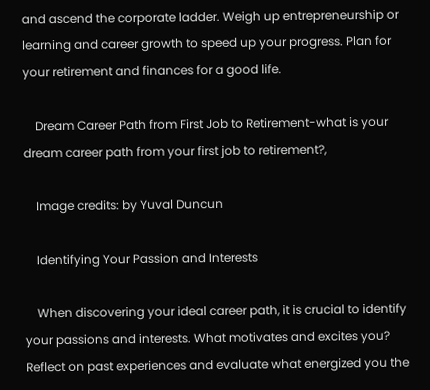and ascend the corporate ladder. Weigh up entrepreneurship or learning and career growth to speed up your progress. Plan for your retirement and finances for a good life.

    Dream Career Path from First Job to Retirement-what is your dream career path from your first job to retirement?,

    Image credits: by Yuval Duncun

    Identifying Your Passion and Interests

    When discovering your ideal career path, it is crucial to identify your passions and interests. What motivates and excites you? Reflect on past experiences and evaluate what energized you the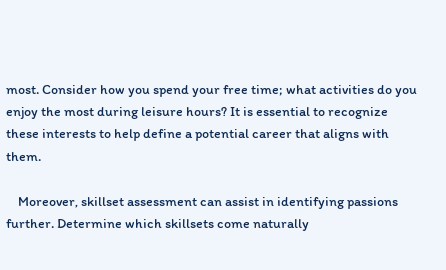most. Consider how you spend your free time; what activities do you enjoy the most during leisure hours? It is essential to recognize these interests to help define a potential career that aligns with them.

    Moreover, skillset assessment can assist in identifying passions further. Determine which skillsets come naturally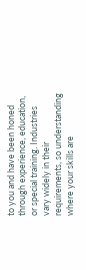to you and have been honed through experience, education, or special training. Industries vary widely in their requirements, so understanding where your skills are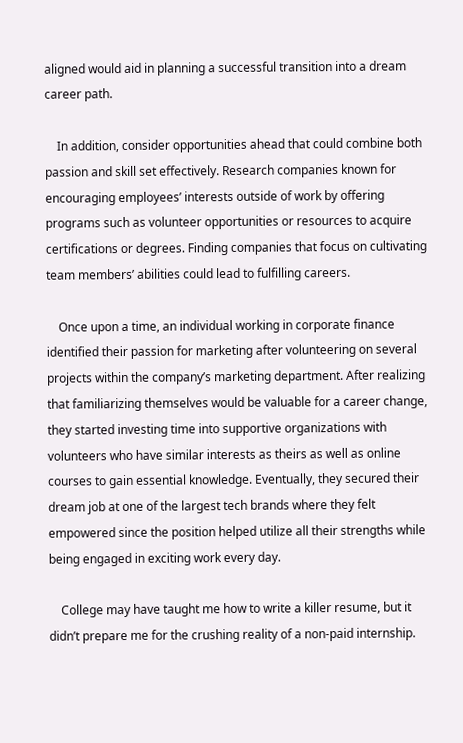aligned would aid in planning a successful transition into a dream career path.

    In addition, consider opportunities ahead that could combine both passion and skill set effectively. Research companies known for encouraging employees’ interests outside of work by offering programs such as volunteer opportunities or resources to acquire certifications or degrees. Finding companies that focus on cultivating team members’ abilities could lead to fulfilling careers.

    Once upon a time, an individual working in corporate finance identified their passion for marketing after volunteering on several projects within the company’s marketing department. After realizing that familiarizing themselves would be valuable for a career change, they started investing time into supportive organizations with volunteers who have similar interests as theirs as well as online courses to gain essential knowledge. Eventually, they secured their dream job at one of the largest tech brands where they felt empowered since the position helped utilize all their strengths while being engaged in exciting work every day.

    College may have taught me how to write a killer resume, but it didn’t prepare me for the crushing reality of a non-paid internship.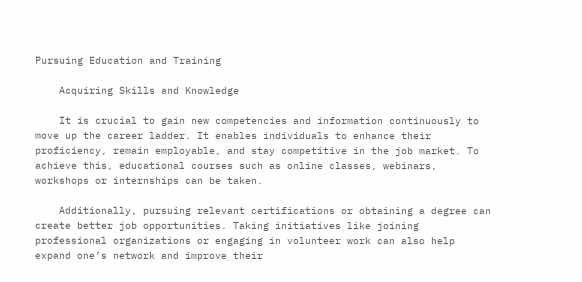Pursuing Education and Training

    Acquiring Skills and Knowledge

    It is crucial to gain new competencies and information continuously to move up the career ladder. It enables individuals to enhance their proficiency, remain employable, and stay competitive in the job market. To achieve this, educational courses such as online classes, webinars, workshops or internships can be taken.

    Additionally, pursuing relevant certifications or obtaining a degree can create better job opportunities. Taking initiatives like joining professional organizations or engaging in volunteer work can also help expand one’s network and improve their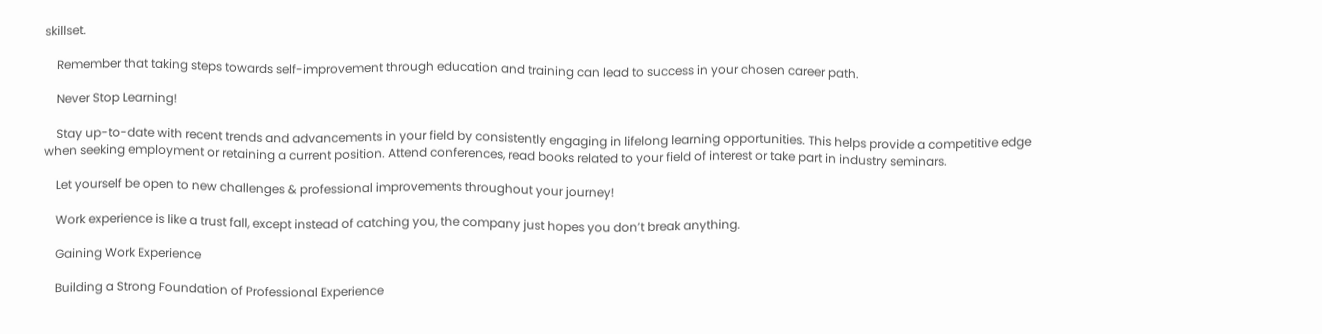skillset.

    Remember that taking steps towards self-improvement through education and training can lead to success in your chosen career path.

    Never Stop Learning!

    Stay up-to-date with recent trends and advancements in your field by consistently engaging in lifelong learning opportunities. This helps provide a competitive edge when seeking employment or retaining a current position. Attend conferences, read books related to your field of interest or take part in industry seminars.

    Let yourself be open to new challenges & professional improvements throughout your journey!

    Work experience is like a trust fall, except instead of catching you, the company just hopes you don’t break anything.

    Gaining Work Experience

    Building a Strong Foundation of Professional Experience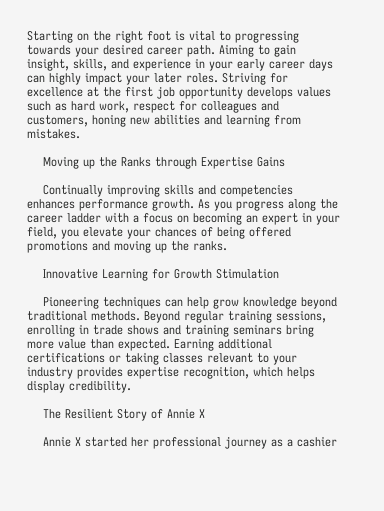Starting on the right foot is vital to progressing towards your desired career path. Aiming to gain insight, skills, and experience in your early career days can highly impact your later roles. Striving for excellence at the first job opportunity develops values such as hard work, respect for colleagues and customers, honing new abilities and learning from mistakes.

    Moving up the Ranks through Expertise Gains

    Continually improving skills and competencies enhances performance growth. As you progress along the career ladder with a focus on becoming an expert in your field, you elevate your chances of being offered promotions and moving up the ranks.

    Innovative Learning for Growth Stimulation

    Pioneering techniques can help grow knowledge beyond traditional methods. Beyond regular training sessions, enrolling in trade shows and training seminars bring more value than expected. Earning additional certifications or taking classes relevant to your industry provides expertise recognition, which helps display credibility.

    The Resilient Story of Annie X

    Annie X started her professional journey as a cashier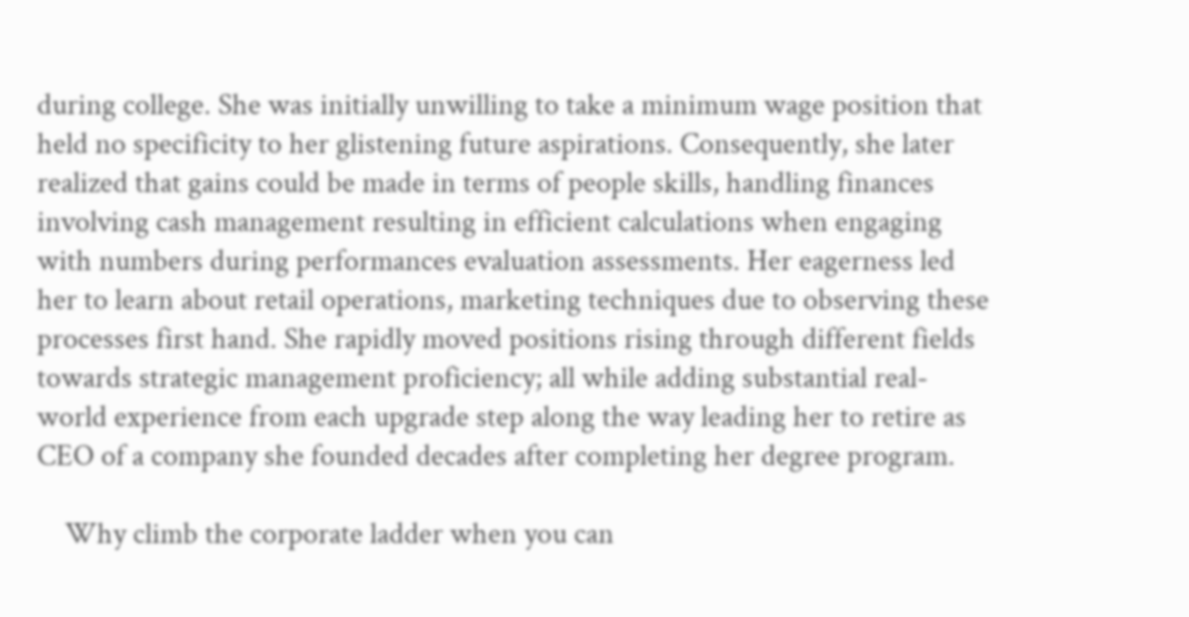during college. She was initially unwilling to take a minimum wage position that held no specificity to her glistening future aspirations. Consequently, she later realized that gains could be made in terms of people skills, handling finances involving cash management resulting in efficient calculations when engaging with numbers during performances evaluation assessments. Her eagerness led her to learn about retail operations, marketing techniques due to observing these processes first hand. She rapidly moved positions rising through different fields towards strategic management proficiency; all while adding substantial real-world experience from each upgrade step along the way leading her to retire as CEO of a company she founded decades after completing her degree program.

    Why climb the corporate ladder when you can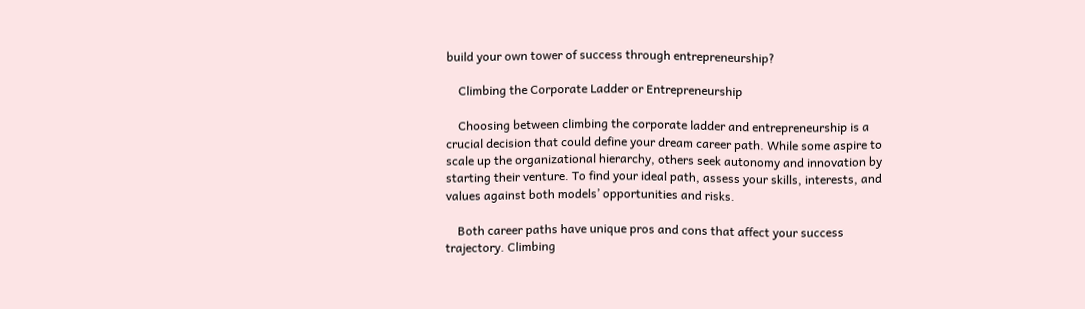build your own tower of success through entrepreneurship?

    Climbing the Corporate Ladder or Entrepreneurship

    Choosing between climbing the corporate ladder and entrepreneurship is a crucial decision that could define your dream career path. While some aspire to scale up the organizational hierarchy, others seek autonomy and innovation by starting their venture. To find your ideal path, assess your skills, interests, and values against both models’ opportunities and risks.

    Both career paths have unique pros and cons that affect your success trajectory. Climbing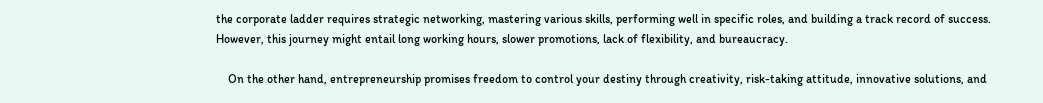the corporate ladder requires strategic networking, mastering various skills, performing well in specific roles, and building a track record of success. However, this journey might entail long working hours, slower promotions, lack of flexibility, and bureaucracy.

    On the other hand, entrepreneurship promises freedom to control your destiny through creativity, risk-taking attitude, innovative solutions, and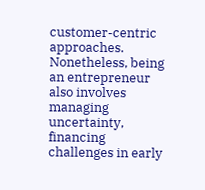customer-centric approaches. Nonetheless, being an entrepreneur also involves managing uncertainty, financing challenges in early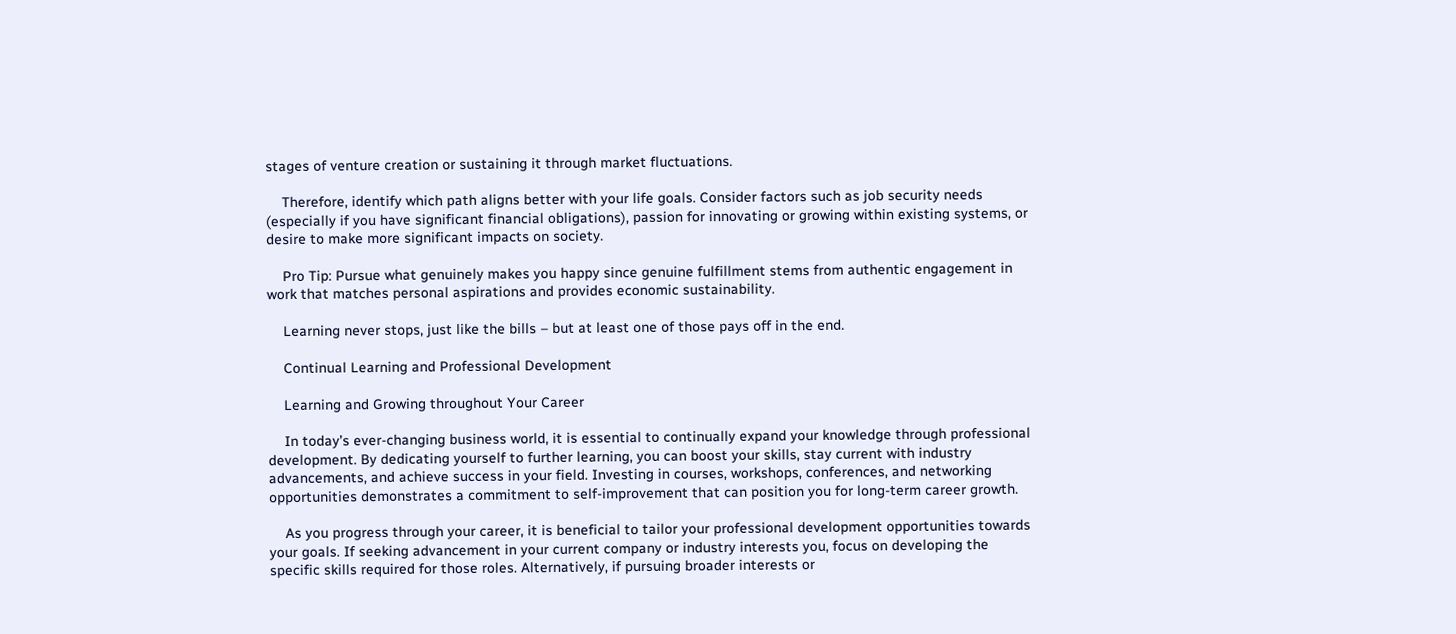stages of venture creation or sustaining it through market fluctuations.

    Therefore, identify which path aligns better with your life goals. Consider factors such as job security needs (especially if you have significant financial obligations), passion for innovating or growing within existing systems, or desire to make more significant impacts on society.

    Pro Tip: Pursue what genuinely makes you happy since genuine fulfillment stems from authentic engagement in work that matches personal aspirations and provides economic sustainability.

    Learning never stops, just like the bills – but at least one of those pays off in the end.

    Continual Learning and Professional Development

    Learning and Growing throughout Your Career

    In today’s ever-changing business world, it is essential to continually expand your knowledge through professional development. By dedicating yourself to further learning, you can boost your skills, stay current with industry advancements, and achieve success in your field. Investing in courses, workshops, conferences, and networking opportunities demonstrates a commitment to self-improvement that can position you for long-term career growth.

    As you progress through your career, it is beneficial to tailor your professional development opportunities towards your goals. If seeking advancement in your current company or industry interests you, focus on developing the specific skills required for those roles. Alternatively, if pursuing broader interests or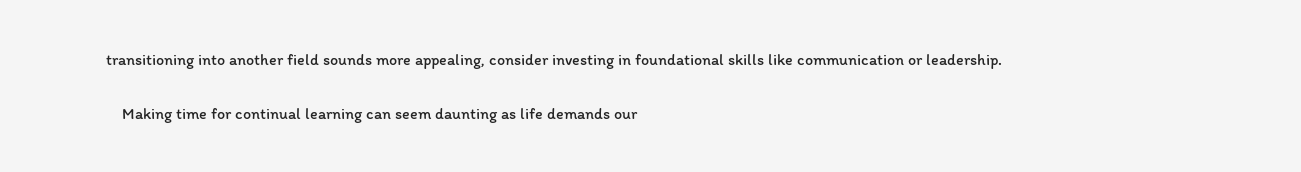transitioning into another field sounds more appealing, consider investing in foundational skills like communication or leadership.

    Making time for continual learning can seem daunting as life demands our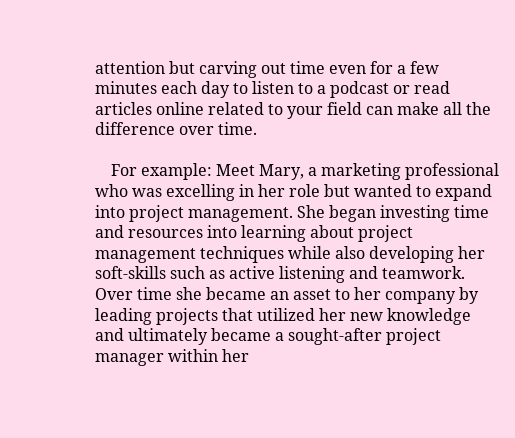attention but carving out time even for a few minutes each day to listen to a podcast or read articles online related to your field can make all the difference over time.

    For example: Meet Mary, a marketing professional who was excelling in her role but wanted to expand into project management. She began investing time and resources into learning about project management techniques while also developing her soft-skills such as active listening and teamwork. Over time she became an asset to her company by leading projects that utilized her new knowledge and ultimately became a sought-after project manager within her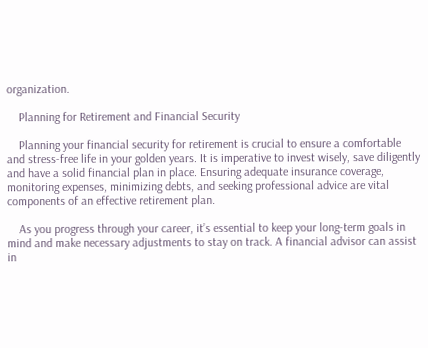organization.

    Planning for Retirement and Financial Security

    Planning your financial security for retirement is crucial to ensure a comfortable and stress-free life in your golden years. It is imperative to invest wisely, save diligently and have a solid financial plan in place. Ensuring adequate insurance coverage, monitoring expenses, minimizing debts, and seeking professional advice are vital components of an effective retirement plan.

    As you progress through your career, it’s essential to keep your long-term goals in mind and make necessary adjustments to stay on track. A financial advisor can assist in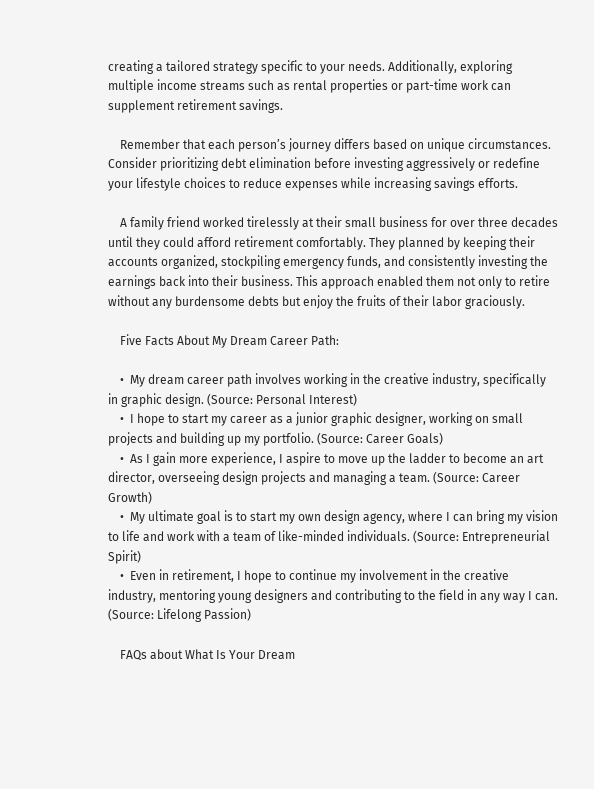creating a tailored strategy specific to your needs. Additionally, exploring multiple income streams such as rental properties or part-time work can supplement retirement savings.

    Remember that each person’s journey differs based on unique circumstances. Consider prioritizing debt elimination before investing aggressively or redefine your lifestyle choices to reduce expenses while increasing savings efforts.

    A family friend worked tirelessly at their small business for over three decades until they could afford retirement comfortably. They planned by keeping their accounts organized, stockpiling emergency funds, and consistently investing the earnings back into their business. This approach enabled them not only to retire without any burdensome debts but enjoy the fruits of their labor graciously.

    Five Facts About My Dream Career Path:

    •  My dream career path involves working in the creative industry, specifically in graphic design. (Source: Personal Interest)
    •  I hope to start my career as a junior graphic designer, working on small projects and building up my portfolio. (Source: Career Goals)
    •  As I gain more experience, I aspire to move up the ladder to become an art director, overseeing design projects and managing a team. (Source: Career Growth)
    •  My ultimate goal is to start my own design agency, where I can bring my vision to life and work with a team of like-minded individuals. (Source: Entrepreneurial Spirit)
    •  Even in retirement, I hope to continue my involvement in the creative industry, mentoring young designers and contributing to the field in any way I can. (Source: Lifelong Passion)

    FAQs about What Is Your Dream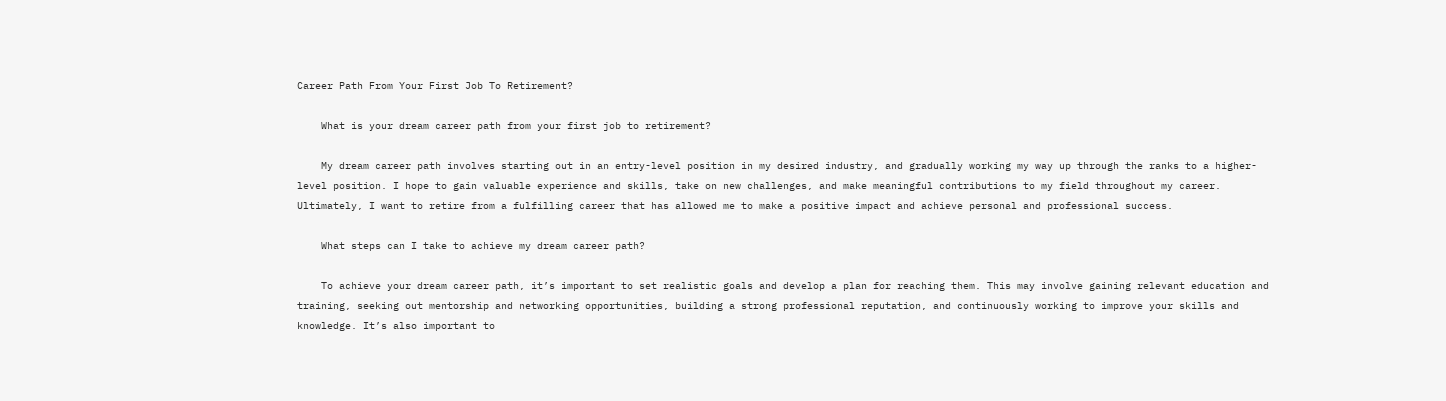Career Path From Your First Job To Retirement?

    What is your dream career path from your first job to retirement?

    My dream career path involves starting out in an entry-level position in my desired industry, and gradually working my way up through the ranks to a higher-level position. I hope to gain valuable experience and skills, take on new challenges, and make meaningful contributions to my field throughout my career. Ultimately, I want to retire from a fulfilling career that has allowed me to make a positive impact and achieve personal and professional success.

    What steps can I take to achieve my dream career path?

    To achieve your dream career path, it’s important to set realistic goals and develop a plan for reaching them. This may involve gaining relevant education and training, seeking out mentorship and networking opportunities, building a strong professional reputation, and continuously working to improve your skills and knowledge. It’s also important to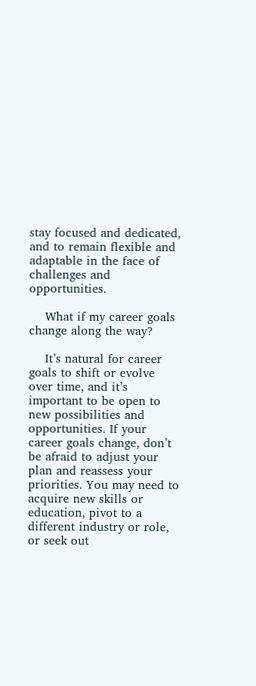stay focused and dedicated, and to remain flexible and adaptable in the face of challenges and opportunities.

    What if my career goals change along the way?

    It’s natural for career goals to shift or evolve over time, and it’s important to be open to new possibilities and opportunities. If your career goals change, don’t be afraid to adjust your plan and reassess your priorities. You may need to acquire new skills or education, pivot to a different industry or role, or seek out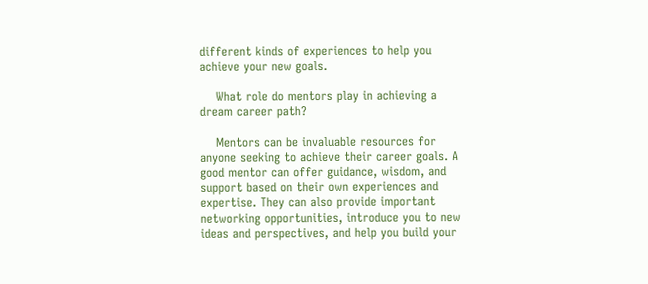different kinds of experiences to help you achieve your new goals.

    What role do mentors play in achieving a dream career path?

    Mentors can be invaluable resources for anyone seeking to achieve their career goals. A good mentor can offer guidance, wisdom, and support based on their own experiences and expertise. They can also provide important networking opportunities, introduce you to new ideas and perspectives, and help you build your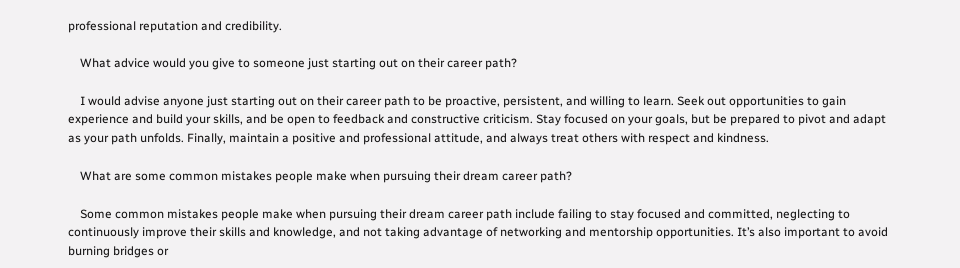professional reputation and credibility.

    What advice would you give to someone just starting out on their career path?

    I would advise anyone just starting out on their career path to be proactive, persistent, and willing to learn. Seek out opportunities to gain experience and build your skills, and be open to feedback and constructive criticism. Stay focused on your goals, but be prepared to pivot and adapt as your path unfolds. Finally, maintain a positive and professional attitude, and always treat others with respect and kindness.

    What are some common mistakes people make when pursuing their dream career path?

    Some common mistakes people make when pursuing their dream career path include failing to stay focused and committed, neglecting to continuously improve their skills and knowledge, and not taking advantage of networking and mentorship opportunities. It’s also important to avoid burning bridges or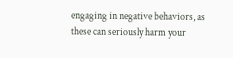engaging in negative behaviors, as these can seriously harm your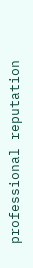professional reputation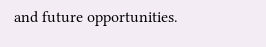and future opportunities.